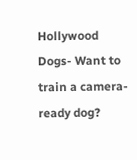Hollywood Dogs- Want to train a camera-ready dog?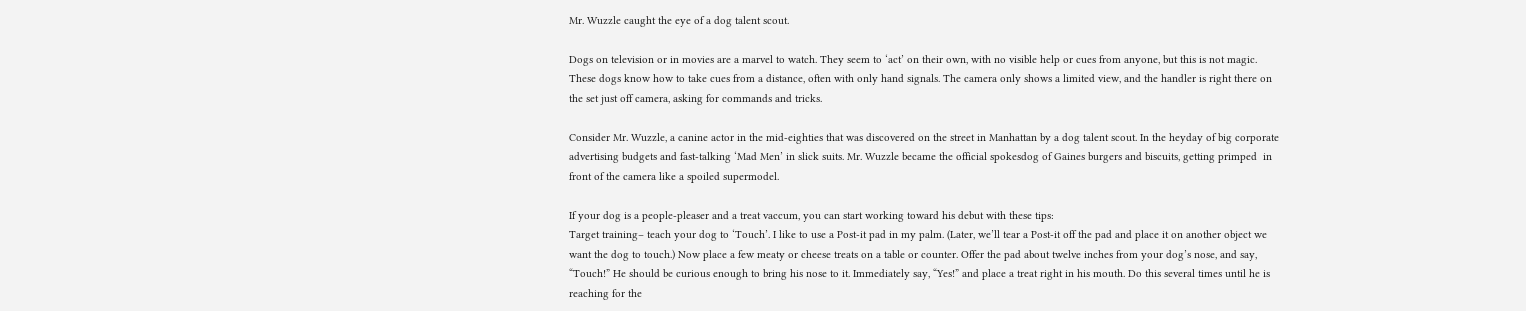Mr. Wuzzle caught the eye of a dog talent scout.

Dogs on television or in movies are a marvel to watch. They seem to ‘act’ on their own, with no visible help or cues from anyone, but this is not magic. These dogs know how to take cues from a distance, often with only hand signals. The camera only shows a limited view, and the handler is right there on the set just off camera, asking for commands and tricks.

Consider Mr. Wuzzle, a canine actor in the mid-eighties that was discovered on the street in Manhattan by a dog talent scout. In the heyday of big corporate advertising budgets and fast-talking ‘Mad Men’ in slick suits. Mr. Wuzzle became the official spokesdog of Gaines burgers and biscuits, getting primped  in front of the camera like a spoiled supermodel.

If your dog is a people-pleaser and a treat vaccum, you can start working toward his debut with these tips:
Target training– teach your dog to ‘Touch’. I like to use a Post-it pad in my palm. (Later, we’ll tear a Post-it off the pad and place it on another object we want the dog to touch.) Now place a few meaty or cheese treats on a table or counter. Offer the pad about twelve inches from your dog’s nose, and say, “Touch!” He should be curious enough to bring his nose to it. Immediately say, “Yes!” and place a treat right in his mouth. Do this several times until he is reaching for the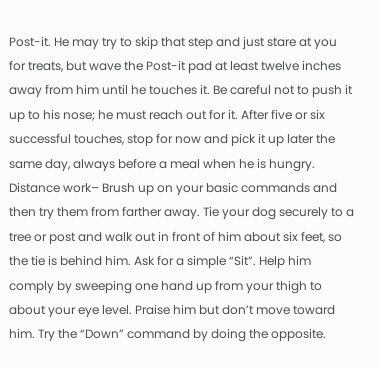Post-it. He may try to skip that step and just stare at you for treats, but wave the Post-it pad at least twelve inches away from him until he touches it. Be careful not to push it up to his nose; he must reach out for it. After five or six successful touches, stop for now and pick it up later the same day, always before a meal when he is hungry.
Distance work– Brush up on your basic commands and then try them from farther away. Tie your dog securely to a tree or post and walk out in front of him about six feet, so the tie is behind him. Ask for a simple “Sit”. Help him comply by sweeping one hand up from your thigh to about your eye level. Praise him but don’t move toward him. Try the “Down” command by doing the opposite.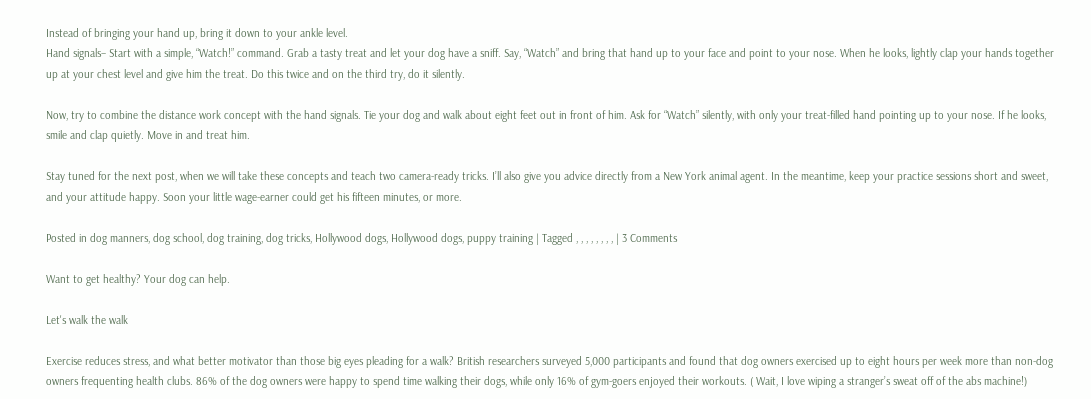Instead of bringing your hand up, bring it down to your ankle level.
Hand signals– Start with a simple, “Watch!” command. Grab a tasty treat and let your dog have a sniff. Say, “Watch” and bring that hand up to your face and point to your nose. When he looks, lightly clap your hands together up at your chest level and give him the treat. Do this twice and on the third try, do it silently.

Now, try to combine the distance work concept with the hand signals. Tie your dog and walk about eight feet out in front of him. Ask for “Watch” silently, with only your treat-filled hand pointing up to your nose. If he looks, smile and clap quietly. Move in and treat him.

Stay tuned for the next post, when we will take these concepts and teach two camera-ready tricks. I’ll also give you advice directly from a New York animal agent. In the meantime, keep your practice sessions short and sweet, and your attitude happy. Soon your little wage-earner could get his fifteen minutes, or more.

Posted in dog manners, dog school, dog training, dog tricks, Hollywood dogs, Hollywood dogs, puppy training | Tagged , , , , , , , , | 3 Comments

Want to get healthy? Your dog can help.

Let's walk the walk

Exercise reduces stress, and what better motivator than those big eyes pleading for a walk? British researchers surveyed 5,000 participants and found that dog owners exercised up to eight hours per week more than non-dog owners frequenting health clubs. 86% of the dog owners were happy to spend time walking their dogs, while only 16% of gym-goers enjoyed their workouts. ( Wait, I love wiping a stranger’s sweat off of the abs machine!)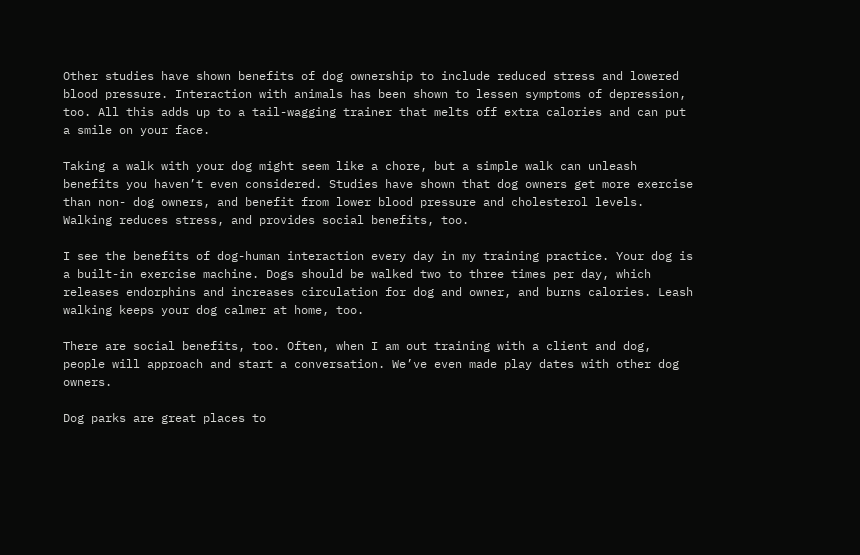Other studies have shown benefits of dog ownership to include reduced stress and lowered blood pressure. Interaction with animals has been shown to lessen symptoms of depression, too. All this adds up to a tail-wagging trainer that melts off extra calories and can put a smile on your face.

Taking a walk with your dog might seem like a chore, but a simple walk can unleash benefits you haven’t even considered. Studies have shown that dog owners get more exercise than non- dog owners, and benefit from lower blood pressure and cholesterol levels. Walking reduces stress, and provides social benefits, too.

I see the benefits of dog-human interaction every day in my training practice. Your dog is a built-in exercise machine. Dogs should be walked two to three times per day, which releases endorphins and increases circulation for dog and owner, and burns calories. Leash walking keeps your dog calmer at home, too.

There are social benefits, too. Often, when I am out training with a client and dog, people will approach and start a conversation. We’ve even made play dates with other dog owners.

Dog parks are great places to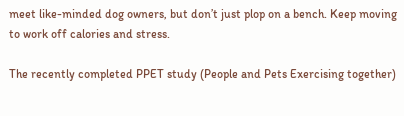meet like-minded dog owners, but don’t just plop on a bench. Keep moving to work off calories and stress.

The recently completed PPET study (People and Pets Exercising together)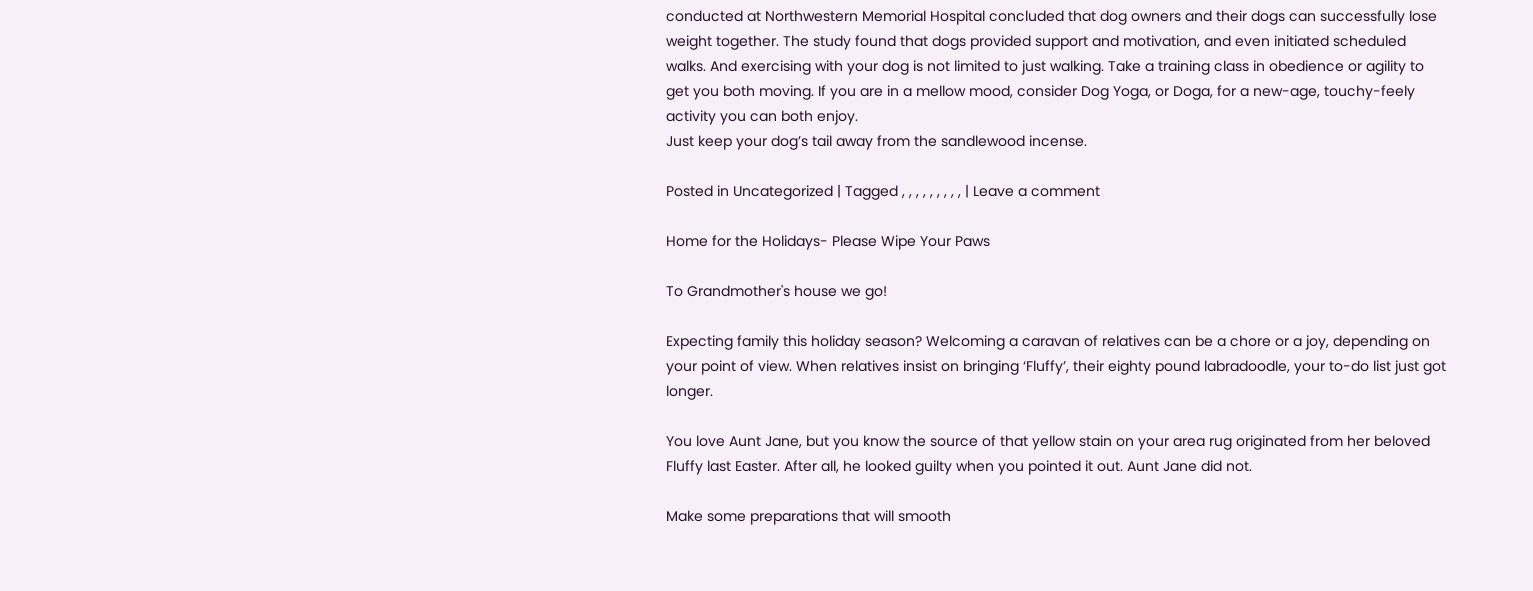conducted at Northwestern Memorial Hospital concluded that dog owners and their dogs can successfully lose weight together. The study found that dogs provided support and motivation, and even initiated scheduled walks. And exercising with your dog is not limited to just walking. Take a training class in obedience or agility to get you both moving. If you are in a mellow mood, consider Dog Yoga, or Doga, for a new-age, touchy-feely activity you can both enjoy.
Just keep your dog’s tail away from the sandlewood incense.

Posted in Uncategorized | Tagged , , , , , , , , , | Leave a comment

Home for the Holidays- Please Wipe Your Paws

To Grandmother's house we go!

Expecting family this holiday season? Welcoming a caravan of relatives can be a chore or a joy, depending on your point of view. When relatives insist on bringing ‘Fluffy’, their eighty pound labradoodle, your to-do list just got longer.

You love Aunt Jane, but you know the source of that yellow stain on your area rug originated from her beloved Fluffy last Easter. After all, he looked guilty when you pointed it out. Aunt Jane did not.

Make some preparations that will smooth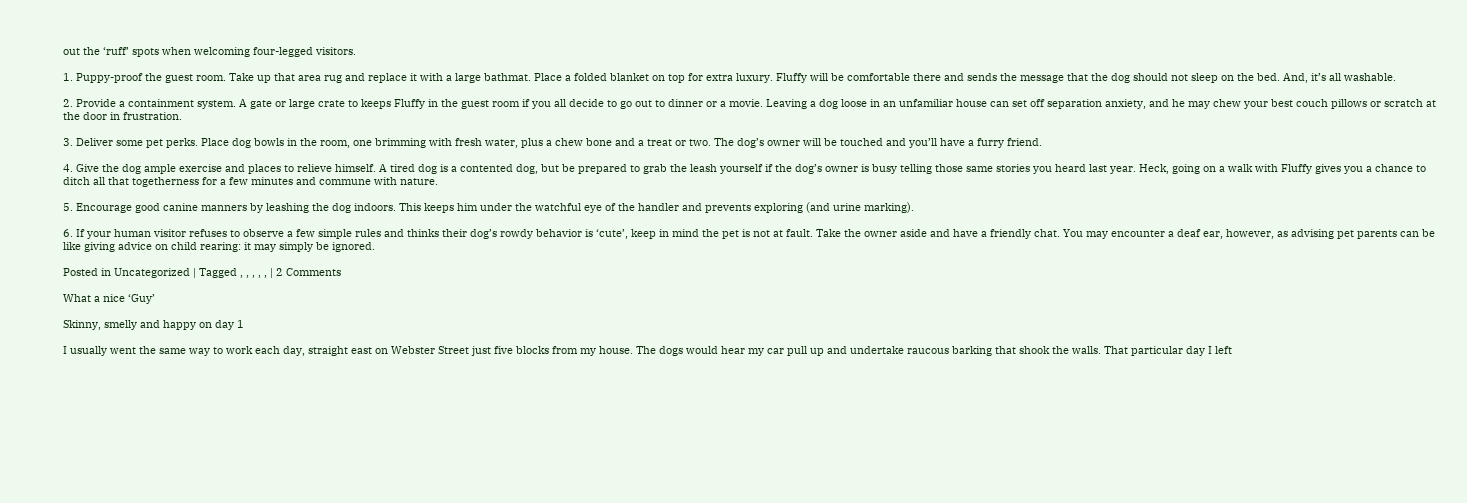out the ‘ruff’ spots when welcoming four-legged visitors.

1. Puppy-proof the guest room. Take up that area rug and replace it with a large bathmat. Place a folded blanket on top for extra luxury. Fluffy will be comfortable there and sends the message that the dog should not sleep on the bed. And, it’s all washable.

2. Provide a containment system. A gate or large crate to keeps Fluffy in the guest room if you all decide to go out to dinner or a movie. Leaving a dog loose in an unfamiliar house can set off separation anxiety, and he may chew your best couch pillows or scratch at the door in frustration.

3. Deliver some pet perks. Place dog bowls in the room, one brimming with fresh water, plus a chew bone and a treat or two. The dog’s owner will be touched and you’ll have a furry friend.

4. Give the dog ample exercise and places to relieve himself. A tired dog is a contented dog, but be prepared to grab the leash yourself if the dog’s owner is busy telling those same stories you heard last year. Heck, going on a walk with Fluffy gives you a chance to ditch all that togetherness for a few minutes and commune with nature.

5. Encourage good canine manners by leashing the dog indoors. This keeps him under the watchful eye of the handler and prevents exploring (and urine marking).

6. If your human visitor refuses to observe a few simple rules and thinks their dog’s rowdy behavior is ‘cute’, keep in mind the pet is not at fault. Take the owner aside and have a friendly chat. You may encounter a deaf ear, however, as advising pet parents can be like giving advice on child rearing: it may simply be ignored.

Posted in Uncategorized | Tagged , , , , , | 2 Comments

What a nice ‘Guy’

Skinny, smelly and happy on day 1

I usually went the same way to work each day, straight east on Webster Street just five blocks from my house. The dogs would hear my car pull up and undertake raucous barking that shook the walls. That particular day I left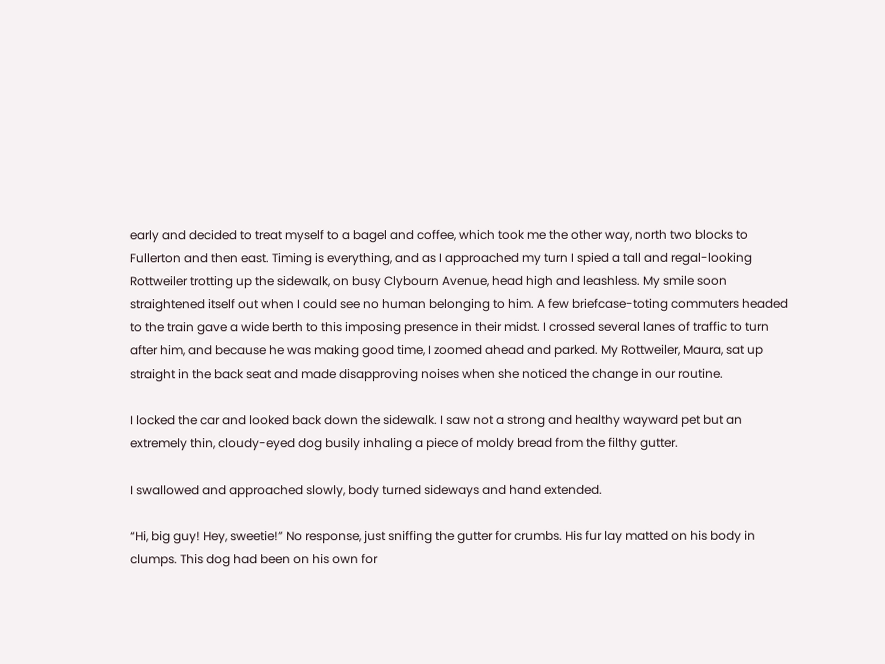early and decided to treat myself to a bagel and coffee, which took me the other way, north two blocks to Fullerton and then east. Timing is everything, and as I approached my turn I spied a tall and regal-looking Rottweiler trotting up the sidewalk, on busy Clybourn Avenue, head high and leashless. My smile soon straightened itself out when I could see no human belonging to him. A few briefcase-toting commuters headed to the train gave a wide berth to this imposing presence in their midst. I crossed several lanes of traffic to turn after him, and because he was making good time, I zoomed ahead and parked. My Rottweiler, Maura, sat up straight in the back seat and made disapproving noises when she noticed the change in our routine.

I locked the car and looked back down the sidewalk. I saw not a strong and healthy wayward pet but an extremely thin, cloudy-eyed dog busily inhaling a piece of moldy bread from the filthy gutter.

I swallowed and approached slowly, body turned sideways and hand extended.

“Hi, big guy! Hey, sweetie!” No response, just sniffing the gutter for crumbs. His fur lay matted on his body in clumps. This dog had been on his own for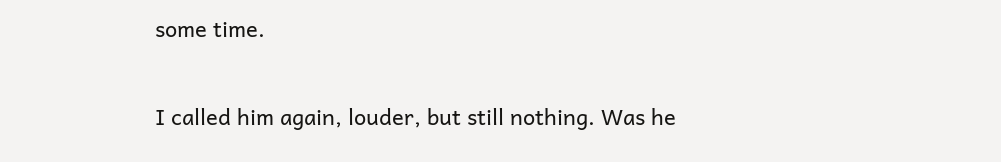some time.

I called him again, louder, but still nothing. Was he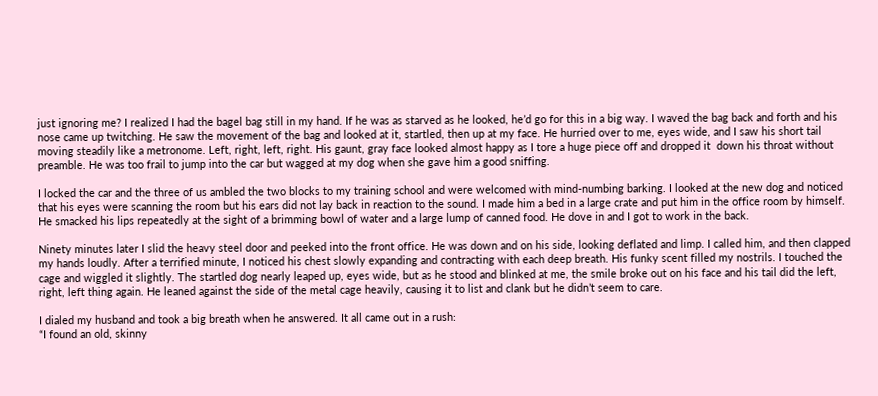just ignoring me? I realized I had the bagel bag still in my hand. If he was as starved as he looked, he’d go for this in a big way. I waved the bag back and forth and his nose came up twitching. He saw the movement of the bag and looked at it, startled, then up at my face. He hurried over to me, eyes wide, and I saw his short tail moving steadily like a metronome. Left, right, left, right. His gaunt, gray face looked almost happy as I tore a huge piece off and dropped it  down his throat without preamble. He was too frail to jump into the car but wagged at my dog when she gave him a good sniffing.

I locked the car and the three of us ambled the two blocks to my training school and were welcomed with mind-numbing barking. I looked at the new dog and noticed that his eyes were scanning the room but his ears did not lay back in reaction to the sound. I made him a bed in a large crate and put him in the office room by himself. He smacked his lips repeatedly at the sight of a brimming bowl of water and a large lump of canned food. He dove in and I got to work in the back.

Ninety minutes later I slid the heavy steel door and peeked into the front office. He was down and on his side, looking deflated and limp. I called him, and then clapped my hands loudly. After a terrified minute, I noticed his chest slowly expanding and contracting with each deep breath. His funky scent filled my nostrils. I touched the cage and wiggled it slightly. The startled dog nearly leaped up, eyes wide, but as he stood and blinked at me, the smile broke out on his face and his tail did the left, right, left thing again. He leaned against the side of the metal cage heavily, causing it to list and clank but he didn’t seem to care.

I dialed my husband and took a big breath when he answered. It all came out in a rush:
“I found an old, skinny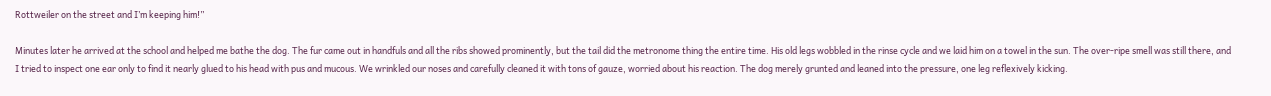Rottweiler on the street and I’m keeping him!”

Minutes later he arrived at the school and helped me bathe the dog. The fur came out in handfuls and all the ribs showed prominently, but the tail did the metronome thing the entire time. His old legs wobbled in the rinse cycle and we laid him on a towel in the sun. The over-ripe smell was still there, and I tried to inspect one ear only to find it nearly glued to his head with pus and mucous. We wrinkled our noses and carefully cleaned it with tons of gauze, worried about his reaction. The dog merely grunted and leaned into the pressure, one leg reflexively kicking.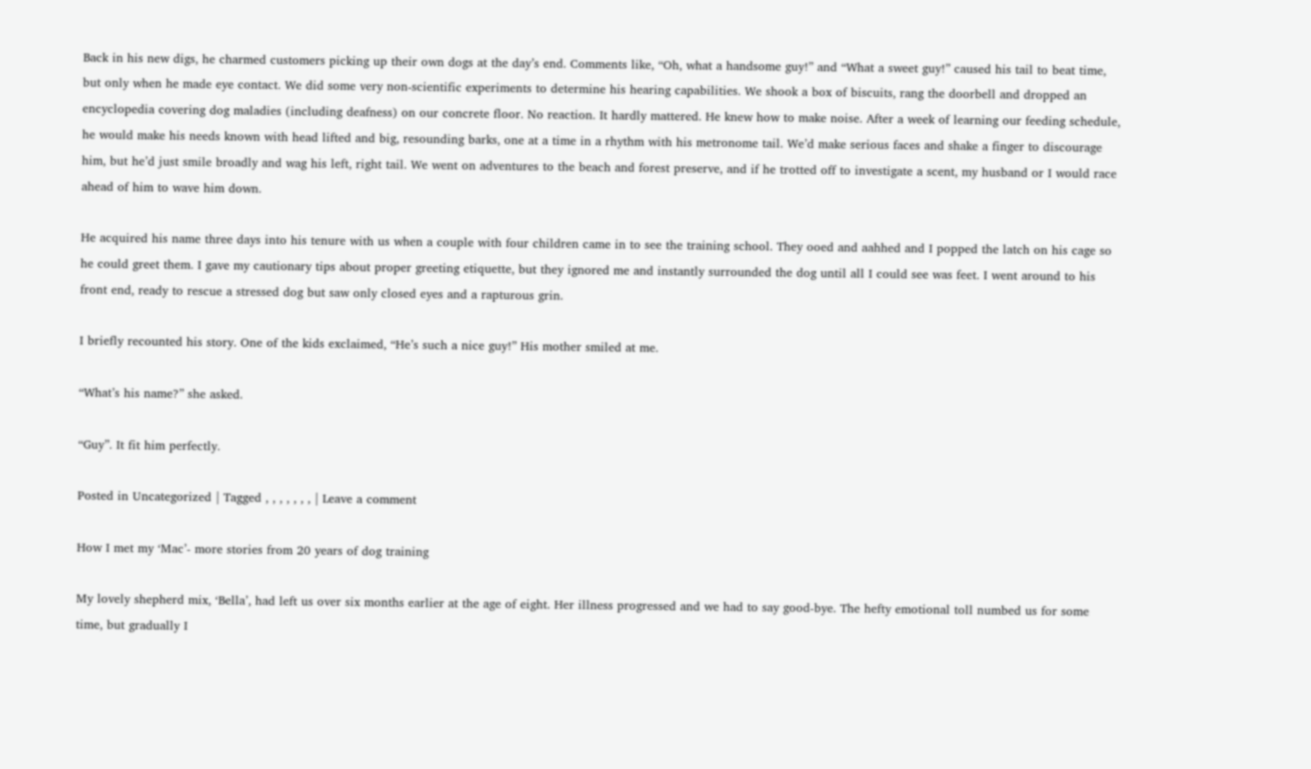Back in his new digs, he charmed customers picking up their own dogs at the day’s end. Comments like, “Oh, what a handsome guy!” and “What a sweet guy!” caused his tail to beat time, but only when he made eye contact. We did some very non-scientific experiments to determine his hearing capabilities. We shook a box of biscuits, rang the doorbell and dropped an encyclopedia covering dog maladies (including deafness) on our concrete floor. No reaction. It hardly mattered. He knew how to make noise. After a week of learning our feeding schedule, he would make his needs known with head lifted and big, resounding barks, one at a time in a rhythm with his metronome tail. We’d make serious faces and shake a finger to discourage him, but he’d just smile broadly and wag his left, right tail. We went on adventures to the beach and forest preserve, and if he trotted off to investigate a scent, my husband or I would race ahead of him to wave him down.

He acquired his name three days into his tenure with us when a couple with four children came in to see the training school. They ooed and aahhed and I popped the latch on his cage so he could greet them. I gave my cautionary tips about proper greeting etiquette, but they ignored me and instantly surrounded the dog until all I could see was feet. I went around to his front end, ready to rescue a stressed dog but saw only closed eyes and a rapturous grin.

I briefly recounted his story. One of the kids exclaimed, “He’s such a nice guy!” His mother smiled at me.

“What’s his name?” she asked.

“Guy”. It fit him perfectly.

Posted in Uncategorized | Tagged , , , , , , , | Leave a comment

How I met my ‘Mac’- more stories from 20 years of dog training

My lovely shepherd mix, ‘Bella’, had left us over six months earlier at the age of eight. Her illness progressed and we had to say good-bye. The hefty emotional toll numbed us for some time, but gradually I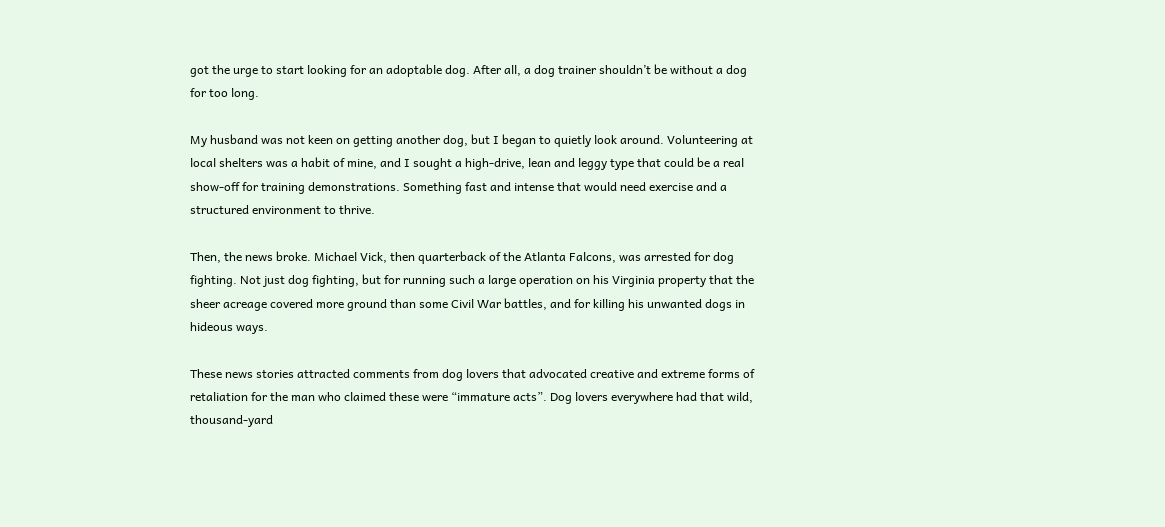got the urge to start looking for an adoptable dog. After all, a dog trainer shouldn’t be without a dog for too long.

My husband was not keen on getting another dog, but I began to quietly look around. Volunteering at local shelters was a habit of mine, and I sought a high-drive, lean and leggy type that could be a real show-off for training demonstrations. Something fast and intense that would need exercise and a structured environment to thrive.

Then, the news broke. Michael Vick, then quarterback of the Atlanta Falcons, was arrested for dog fighting. Not just dog fighting, but for running such a large operation on his Virginia property that the sheer acreage covered more ground than some Civil War battles, and for killing his unwanted dogs in hideous ways.

These news stories attracted comments from dog lovers that advocated creative and extreme forms of retaliation for the man who claimed these were “immature acts”. Dog lovers everywhere had that wild, thousand-yard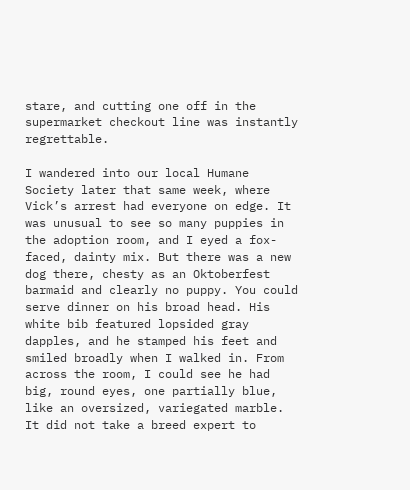stare, and cutting one off in the supermarket checkout line was instantly regrettable.

I wandered into our local Humane Society later that same week, where Vick’s arrest had everyone on edge. It was unusual to see so many puppies in the adoption room, and I eyed a fox-faced, dainty mix. But there was a new dog there, chesty as an Oktoberfest barmaid and clearly no puppy. You could serve dinner on his broad head. His white bib featured lopsided gray dapples, and he stamped his feet and smiled broadly when I walked in. From across the room, I could see he had big, round eyes, one partially blue, like an oversized, variegated marble. It did not take a breed expert to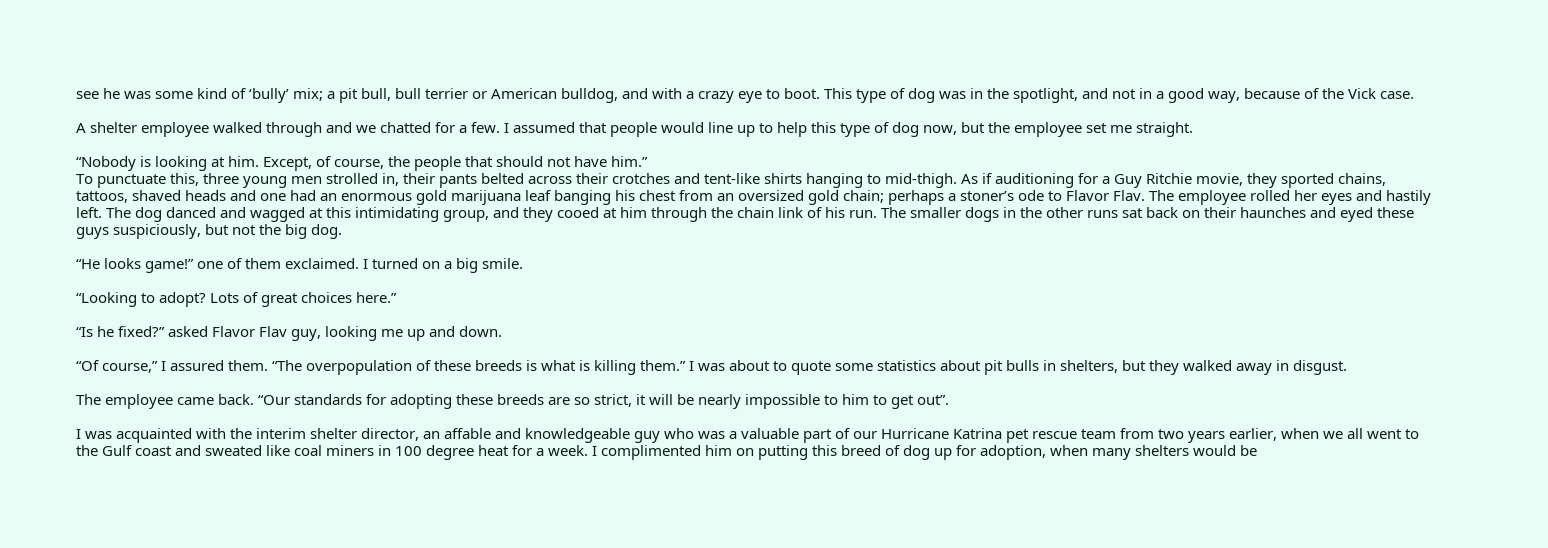see he was some kind of ‘bully’ mix; a pit bull, bull terrier or American bulldog, and with a crazy eye to boot. This type of dog was in the spotlight, and not in a good way, because of the Vick case.

A shelter employee walked through and we chatted for a few. I assumed that people would line up to help this type of dog now, but the employee set me straight.

“Nobody is looking at him. Except, of course, the people that should not have him.”
To punctuate this, three young men strolled in, their pants belted across their crotches and tent-like shirts hanging to mid-thigh. As if auditioning for a Guy Ritchie movie, they sported chains, tattoos, shaved heads and one had an enormous gold marijuana leaf banging his chest from an oversized gold chain; perhaps a stoner’s ode to Flavor Flav. The employee rolled her eyes and hastily left. The dog danced and wagged at this intimidating group, and they cooed at him through the chain link of his run. The smaller dogs in the other runs sat back on their haunches and eyed these guys suspiciously, but not the big dog.

“He looks game!” one of them exclaimed. I turned on a big smile.

“Looking to adopt? Lots of great choices here.”

“Is he fixed?” asked Flavor Flav guy, looking me up and down.

“Of course,” I assured them. “The overpopulation of these breeds is what is killing them.” I was about to quote some statistics about pit bulls in shelters, but they walked away in disgust.

The employee came back. “Our standards for adopting these breeds are so strict, it will be nearly impossible to him to get out”.

I was acquainted with the interim shelter director, an affable and knowledgeable guy who was a valuable part of our Hurricane Katrina pet rescue team from two years earlier, when we all went to the Gulf coast and sweated like coal miners in 100 degree heat for a week. I complimented him on putting this breed of dog up for adoption, when many shelters would be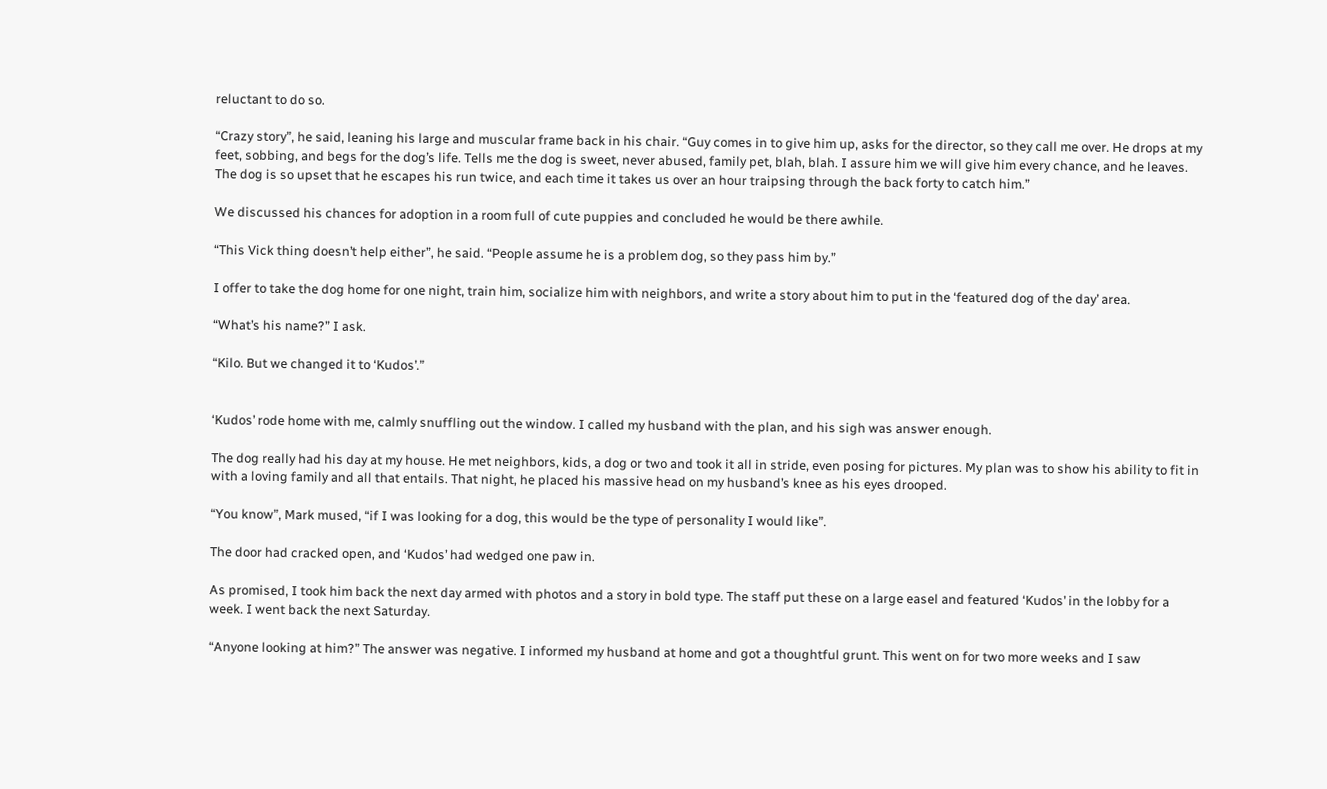reluctant to do so.

“Crazy story”, he said, leaning his large and muscular frame back in his chair. “Guy comes in to give him up, asks for the director, so they call me over. He drops at my feet, sobbing, and begs for the dog’s life. Tells me the dog is sweet, never abused, family pet, blah, blah. I assure him we will give him every chance, and he leaves. The dog is so upset that he escapes his run twice, and each time it takes us over an hour traipsing through the back forty to catch him.”

We discussed his chances for adoption in a room full of cute puppies and concluded he would be there awhile.

“This Vick thing doesn’t help either”, he said. “People assume he is a problem dog, so they pass him by.”

I offer to take the dog home for one night, train him, socialize him with neighbors, and write a story about him to put in the ‘featured dog of the day’ area.

“What’s his name?” I ask.

“Kilo. But we changed it to ‘Kudos’.”


‘Kudos’ rode home with me, calmly snuffling out the window. I called my husband with the plan, and his sigh was answer enough.

The dog really had his day at my house. He met neighbors, kids, a dog or two and took it all in stride, even posing for pictures. My plan was to show his ability to fit in with a loving family and all that entails. That night, he placed his massive head on my husband’s knee as his eyes drooped.

“You know”, Mark mused, “if I was looking for a dog, this would be the type of personality I would like”.

The door had cracked open, and ‘Kudos’ had wedged one paw in.

As promised, I took him back the next day armed with photos and a story in bold type. The staff put these on a large easel and featured ‘Kudos’ in the lobby for a week. I went back the next Saturday.

“Anyone looking at him?” The answer was negative. I informed my husband at home and got a thoughtful grunt. This went on for two more weeks and I saw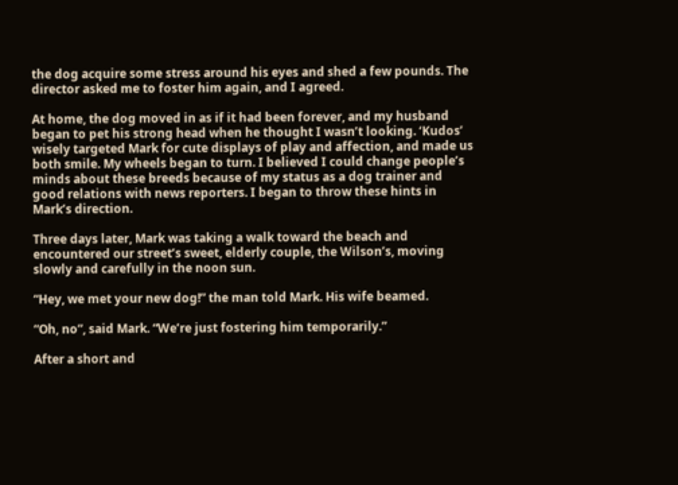the dog acquire some stress around his eyes and shed a few pounds. The director asked me to foster him again, and I agreed.

At home, the dog moved in as if it had been forever, and my husband began to pet his strong head when he thought I wasn’t looking. ‘Kudos’ wisely targeted Mark for cute displays of play and affection, and made us both smile. My wheels began to turn. I believed I could change people’s minds about these breeds because of my status as a dog trainer and good relations with news reporters. I began to throw these hints in Mark’s direction.

Three days later, Mark was taking a walk toward the beach and encountered our street’s sweet, elderly couple, the Wilson’s, moving slowly and carefully in the noon sun.

“Hey, we met your new dog!” the man told Mark. His wife beamed.

“Oh, no”, said Mark. “We’re just fostering him temporarily.”

After a short and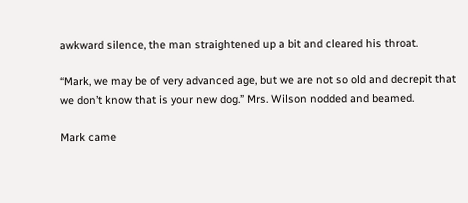awkward silence, the man straightened up a bit and cleared his throat.

“Mark, we may be of very advanced age, but we are not so old and decrepit that we don’t know that is your new dog.” Mrs. Wilson nodded and beamed.

Mark came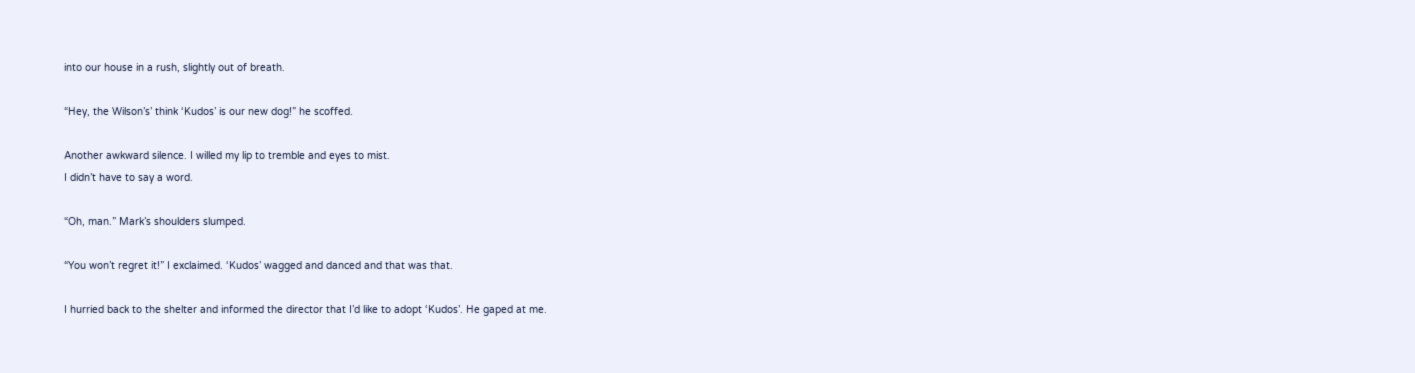into our house in a rush, slightly out of breath.

“Hey, the Wilson’s’ think ‘Kudos’ is our new dog!” he scoffed.

Another awkward silence. I willed my lip to tremble and eyes to mist.
I didn’t have to say a word.

“Oh, man.” Mark’s shoulders slumped.

“You won’t regret it!” I exclaimed. ‘Kudos’ wagged and danced and that was that.

I hurried back to the shelter and informed the director that I’d like to adopt ‘Kudos’. He gaped at me.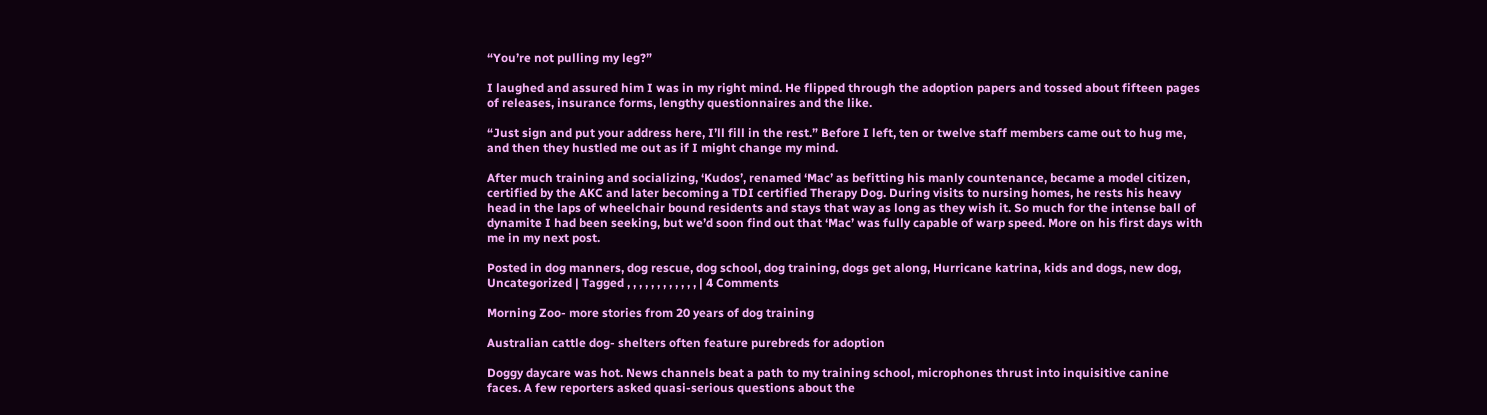“You’re not pulling my leg?”

I laughed and assured him I was in my right mind. He flipped through the adoption papers and tossed about fifteen pages of releases, insurance forms, lengthy questionnaires and the like.

“Just sign and put your address here, I’ll fill in the rest.” Before I left, ten or twelve staff members came out to hug me, and then they hustled me out as if I might change my mind.

After much training and socializing, ‘Kudos’, renamed ‘Mac’ as befitting his manly countenance, became a model citizen, certified by the AKC and later becoming a TDI certified Therapy Dog. During visits to nursing homes, he rests his heavy head in the laps of wheelchair bound residents and stays that way as long as they wish it. So much for the intense ball of dynamite I had been seeking, but we’d soon find out that ‘Mac’ was fully capable of warp speed. More on his first days with me in my next post.

Posted in dog manners, dog rescue, dog school, dog training, dogs get along, Hurricane katrina, kids and dogs, new dog, Uncategorized | Tagged , , , , , , , , , , , , | 4 Comments

Morning Zoo- more stories from 20 years of dog training

Australian cattle dog- shelters often feature purebreds for adoption

Doggy daycare was hot. News channels beat a path to my training school, microphones thrust into inquisitive canine faces. A few reporters asked quasi-serious questions about the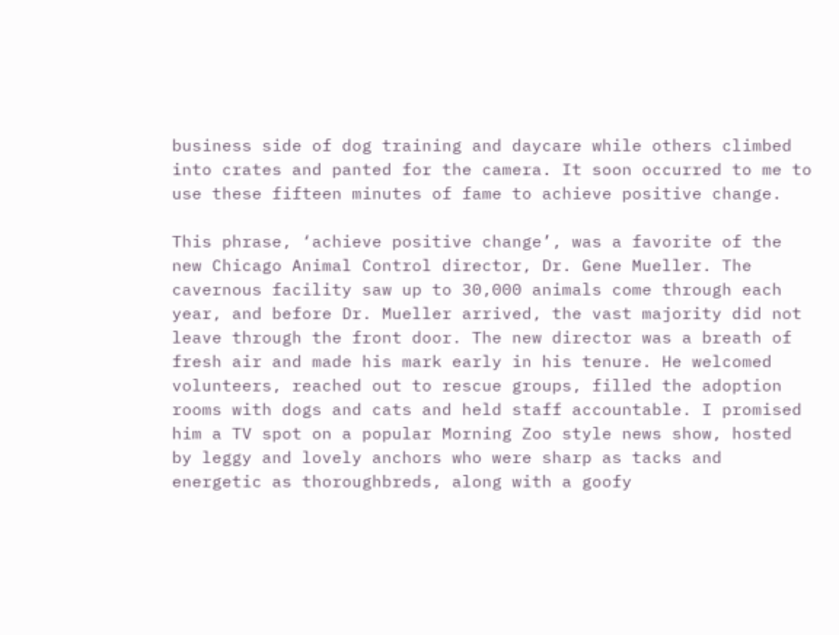business side of dog training and daycare while others climbed into crates and panted for the camera. It soon occurred to me to use these fifteen minutes of fame to achieve positive change.

This phrase, ‘achieve positive change’, was a favorite of the new Chicago Animal Control director, Dr. Gene Mueller. The cavernous facility saw up to 30,000 animals come through each year, and before Dr. Mueller arrived, the vast majority did not leave through the front door. The new director was a breath of fresh air and made his mark early in his tenure. He welcomed volunteers, reached out to rescue groups, filled the adoption rooms with dogs and cats and held staff accountable. I promised him a TV spot on a popular Morning Zoo style news show, hosted by leggy and lovely anchors who were sharp as tacks and energetic as thoroughbreds, along with a goofy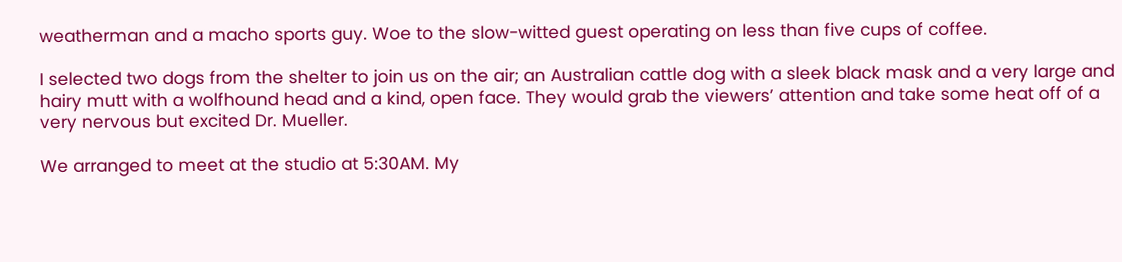weatherman and a macho sports guy. Woe to the slow-witted guest operating on less than five cups of coffee.

I selected two dogs from the shelter to join us on the air; an Australian cattle dog with a sleek black mask and a very large and hairy mutt with a wolfhound head and a kind, open face. They would grab the viewers’ attention and take some heat off of a very nervous but excited Dr. Mueller.

We arranged to meet at the studio at 5:30AM. My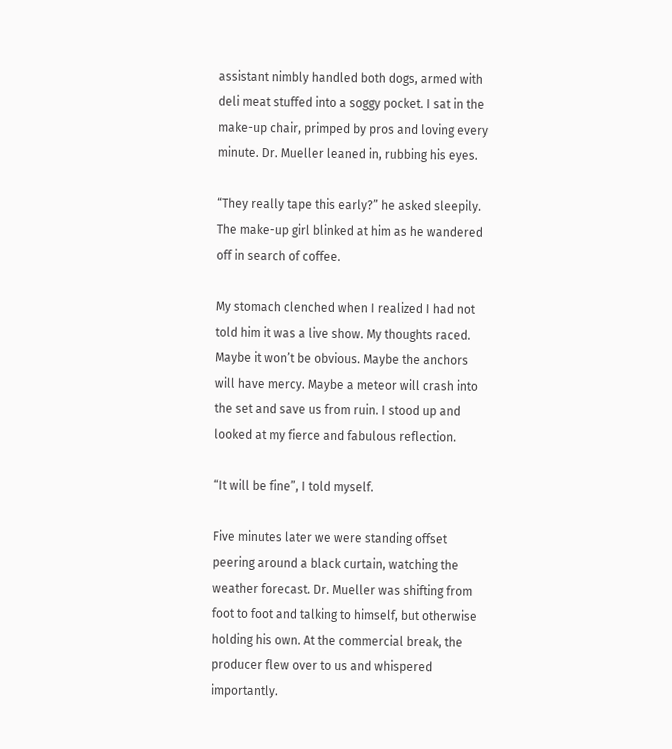assistant nimbly handled both dogs, armed with deli meat stuffed into a soggy pocket. I sat in the make-up chair, primped by pros and loving every minute. Dr. Mueller leaned in, rubbing his eyes.

“They really tape this early?” he asked sleepily. The make-up girl blinked at him as he wandered off in search of coffee.

My stomach clenched when I realized I had not told him it was a live show. My thoughts raced. Maybe it won’t be obvious. Maybe the anchors will have mercy. Maybe a meteor will crash into the set and save us from ruin. I stood up and looked at my fierce and fabulous reflection.

“It will be fine”, I told myself.

Five minutes later we were standing offset peering around a black curtain, watching the weather forecast. Dr. Mueller was shifting from foot to foot and talking to himself, but otherwise holding his own. At the commercial break, the producer flew over to us and whispered importantly.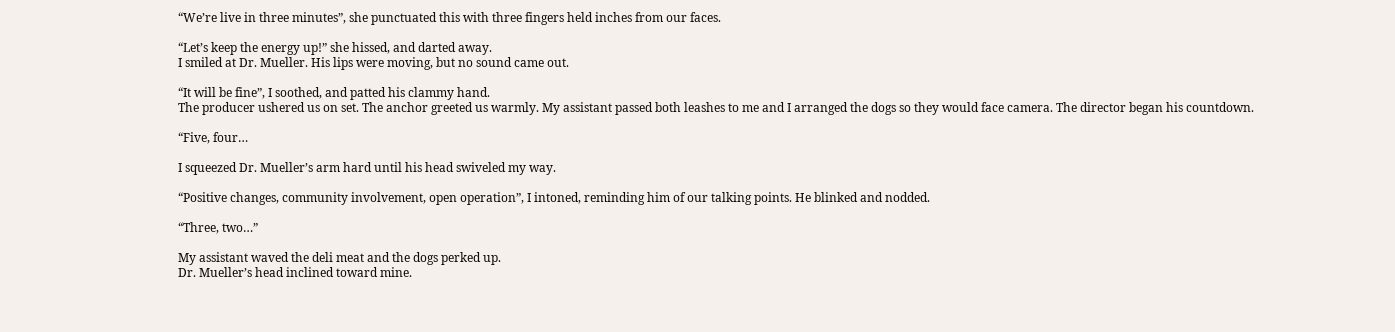“We’re live in three minutes”, she punctuated this with three fingers held inches from our faces.

“Let’s keep the energy up!” she hissed, and darted away.
I smiled at Dr. Mueller. His lips were moving, but no sound came out.

“It will be fine”, I soothed, and patted his clammy hand.
The producer ushered us on set. The anchor greeted us warmly. My assistant passed both leashes to me and I arranged the dogs so they would face camera. The director began his countdown.

“Five, four…

I squeezed Dr. Mueller’s arm hard until his head swiveled my way.

“Positive changes, community involvement, open operation”, I intoned, reminding him of our talking points. He blinked and nodded.

“Three, two…”

My assistant waved the deli meat and the dogs perked up.
Dr. Mueller’s head inclined toward mine.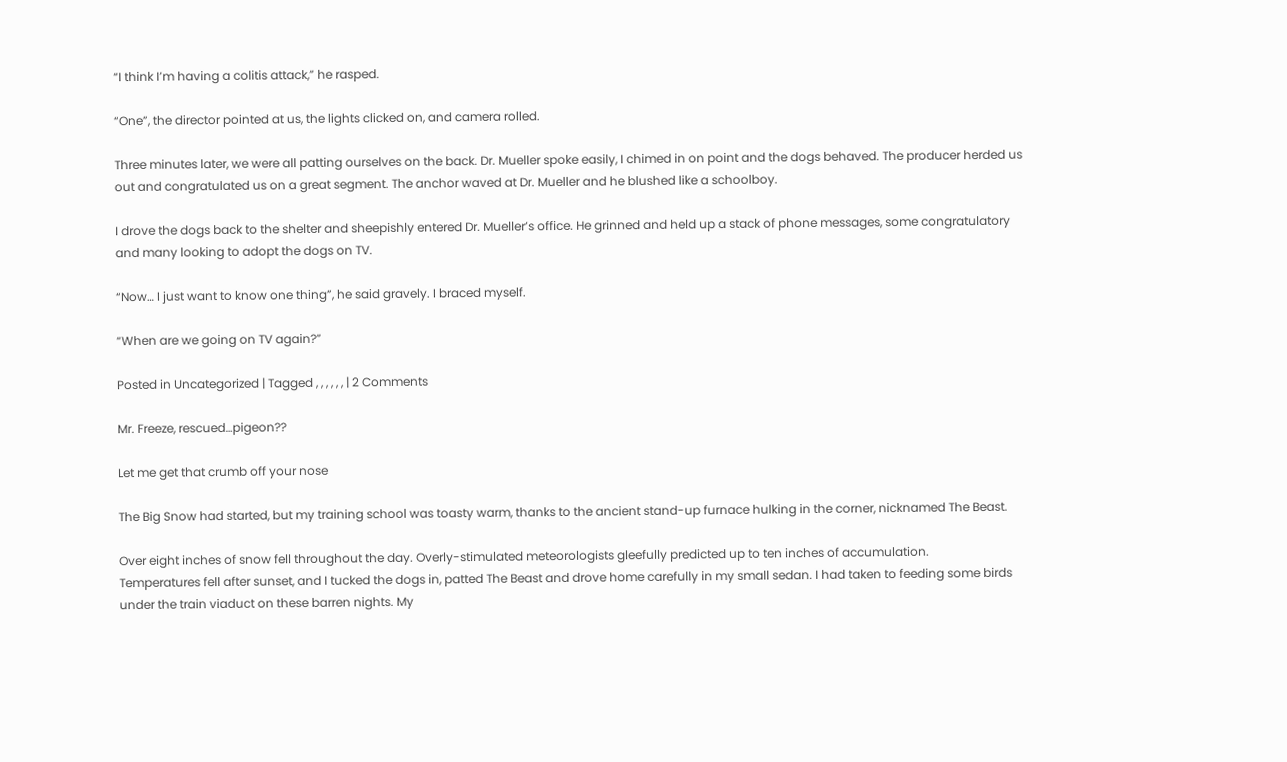“I think I’m having a colitis attack,” he rasped.

“One”, the director pointed at us, the lights clicked on, and camera rolled.

Three minutes later, we were all patting ourselves on the back. Dr. Mueller spoke easily, I chimed in on point and the dogs behaved. The producer herded us out and congratulated us on a great segment. The anchor waved at Dr. Mueller and he blushed like a schoolboy.

I drove the dogs back to the shelter and sheepishly entered Dr. Mueller’s office. He grinned and held up a stack of phone messages, some congratulatory and many looking to adopt the dogs on TV.

“Now… I just want to know one thing”, he said gravely. I braced myself.

“When are we going on TV again?”

Posted in Uncategorized | Tagged , , , , , , | 2 Comments

Mr. Freeze, rescued…pigeon??

Let me get that crumb off your nose

The Big Snow had started, but my training school was toasty warm, thanks to the ancient stand-up furnace hulking in the corner, nicknamed The Beast.

Over eight inches of snow fell throughout the day. Overly-stimulated meteorologists gleefully predicted up to ten inches of accumulation.
Temperatures fell after sunset, and I tucked the dogs in, patted The Beast and drove home carefully in my small sedan. I had taken to feeding some birds under the train viaduct on these barren nights. My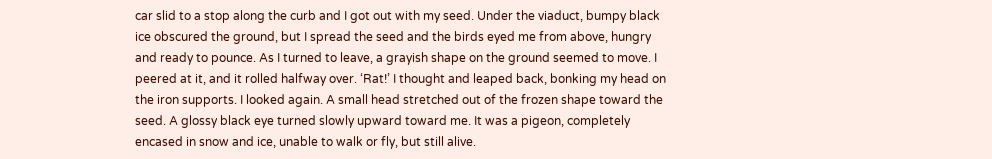car slid to a stop along the curb and I got out with my seed. Under the viaduct, bumpy black ice obscured the ground, but I spread the seed and the birds eyed me from above, hungry and ready to pounce. As I turned to leave, a grayish shape on the ground seemed to move. I peered at it, and it rolled halfway over. ‘Rat!’ I thought and leaped back, bonking my head on the iron supports. I looked again. A small head stretched out of the frozen shape toward the seed. A glossy black eye turned slowly upward toward me. It was a pigeon, completely encased in snow and ice, unable to walk or fly, but still alive.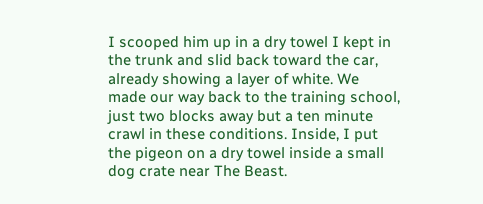I scooped him up in a dry towel I kept in the trunk and slid back toward the car, already showing a layer of white. We made our way back to the training school, just two blocks away but a ten minute crawl in these conditions. Inside, I put the pigeon on a dry towel inside a small dog crate near The Beast.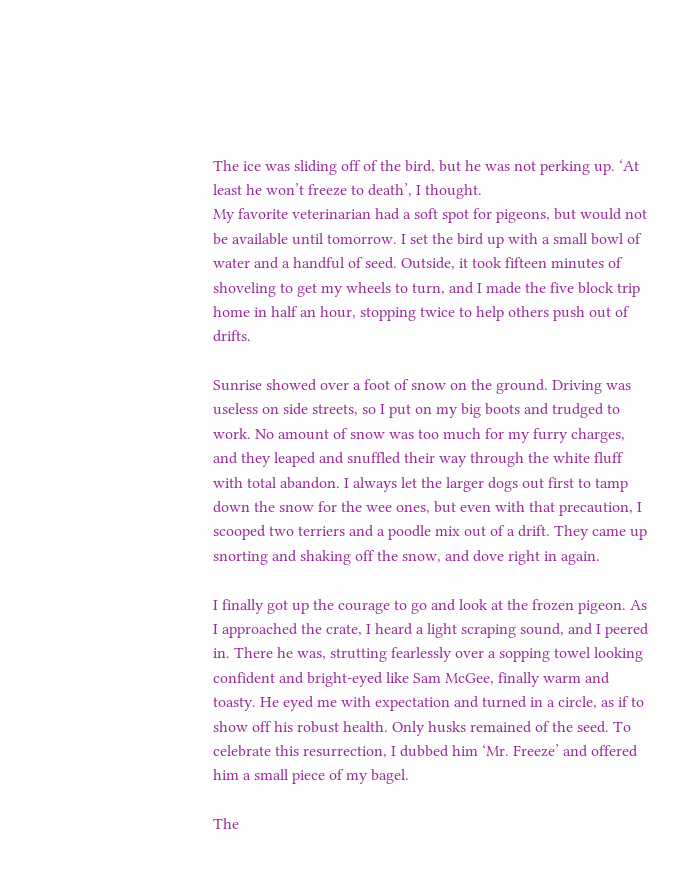The ice was sliding off of the bird, but he was not perking up. ‘At least he won’t freeze to death’, I thought.
My favorite veterinarian had a soft spot for pigeons, but would not be available until tomorrow. I set the bird up with a small bowl of water and a handful of seed. Outside, it took fifteen minutes of shoveling to get my wheels to turn, and I made the five block trip home in half an hour, stopping twice to help others push out of drifts.

Sunrise showed over a foot of snow on the ground. Driving was useless on side streets, so I put on my big boots and trudged to work. No amount of snow was too much for my furry charges, and they leaped and snuffled their way through the white fluff with total abandon. I always let the larger dogs out first to tamp down the snow for the wee ones, but even with that precaution, I scooped two terriers and a poodle mix out of a drift. They came up snorting and shaking off the snow, and dove right in again.

I finally got up the courage to go and look at the frozen pigeon. As I approached the crate, I heard a light scraping sound, and I peered in. There he was, strutting fearlessly over a sopping towel looking confident and bright-eyed like Sam McGee, finally warm and toasty. He eyed me with expectation and turned in a circle, as if to show off his robust health. Only husks remained of the seed. To celebrate this resurrection, I dubbed him ‘Mr. Freeze’ and offered him a small piece of my bagel.

The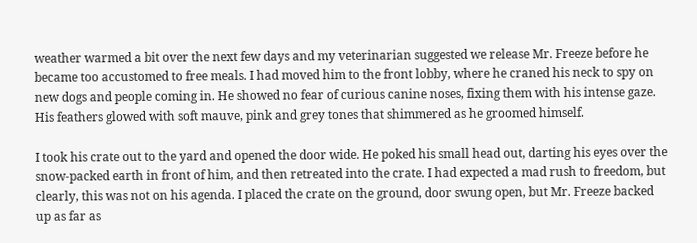weather warmed a bit over the next few days and my veterinarian suggested we release Mr. Freeze before he became too accustomed to free meals. I had moved him to the front lobby, where he craned his neck to spy on new dogs and people coming in. He showed no fear of curious canine noses, fixing them with his intense gaze. His feathers glowed with soft mauve, pink and grey tones that shimmered as he groomed himself.

I took his crate out to the yard and opened the door wide. He poked his small head out, darting his eyes over the snow-packed earth in front of him, and then retreated into the crate. I had expected a mad rush to freedom, but clearly, this was not on his agenda. I placed the crate on the ground, door swung open, but Mr. Freeze backed up as far as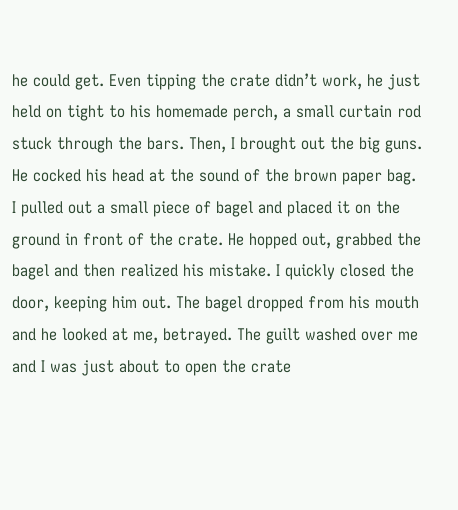he could get. Even tipping the crate didn’t work, he just held on tight to his homemade perch, a small curtain rod stuck through the bars. Then, I brought out the big guns. He cocked his head at the sound of the brown paper bag. I pulled out a small piece of bagel and placed it on the ground in front of the crate. He hopped out, grabbed the bagel and then realized his mistake. I quickly closed the door, keeping him out. The bagel dropped from his mouth and he looked at me, betrayed. The guilt washed over me and I was just about to open the crate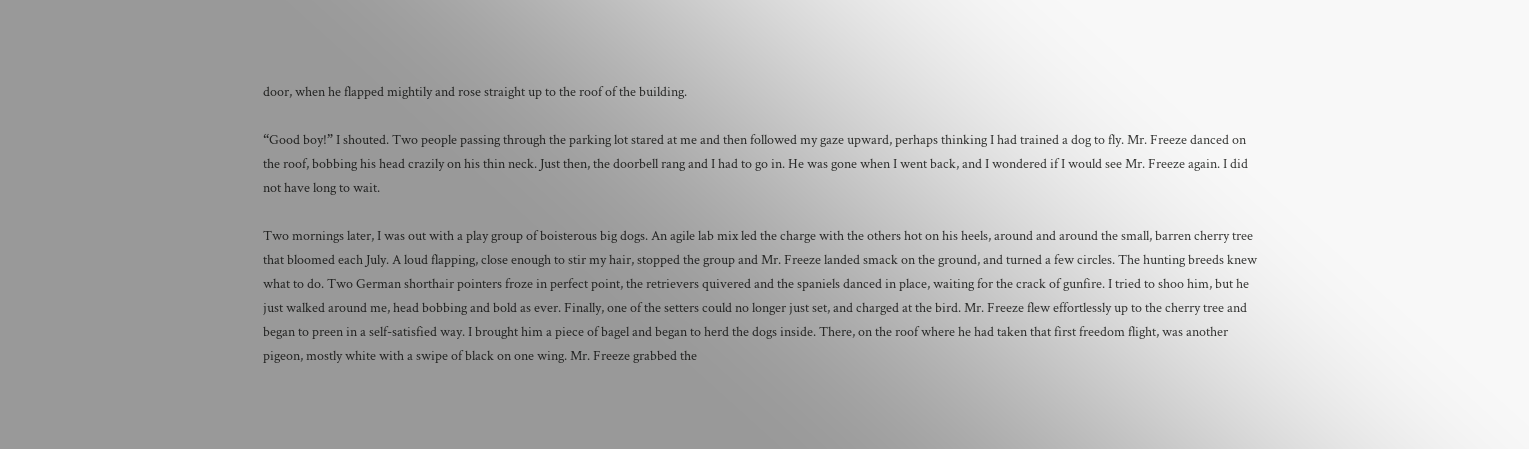door, when he flapped mightily and rose straight up to the roof of the building.

“Good boy!” I shouted. Two people passing through the parking lot stared at me and then followed my gaze upward, perhaps thinking I had trained a dog to fly. Mr. Freeze danced on the roof, bobbing his head crazily on his thin neck. Just then, the doorbell rang and I had to go in. He was gone when I went back, and I wondered if I would see Mr. Freeze again. I did not have long to wait.

Two mornings later, I was out with a play group of boisterous big dogs. An agile lab mix led the charge with the others hot on his heels, around and around the small, barren cherry tree that bloomed each July. A loud flapping, close enough to stir my hair, stopped the group and Mr. Freeze landed smack on the ground, and turned a few circles. The hunting breeds knew what to do. Two German shorthair pointers froze in perfect point, the retrievers quivered and the spaniels danced in place, waiting for the crack of gunfire. I tried to shoo him, but he just walked around me, head bobbing and bold as ever. Finally, one of the setters could no longer just set, and charged at the bird. Mr. Freeze flew effortlessly up to the cherry tree and began to preen in a self-satisfied way. I brought him a piece of bagel and began to herd the dogs inside. There, on the roof where he had taken that first freedom flight, was another pigeon, mostly white with a swipe of black on one wing. Mr. Freeze grabbed the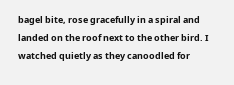bagel bite, rose gracefully in a spiral and landed on the roof next to the other bird. I watched quietly as they canoodled for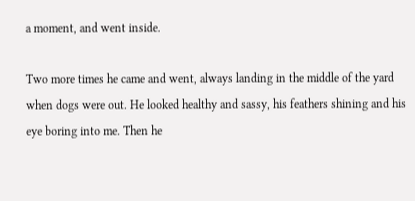a moment, and went inside.

Two more times he came and went, always landing in the middle of the yard when dogs were out. He looked healthy and sassy, his feathers shining and his eye boring into me. Then he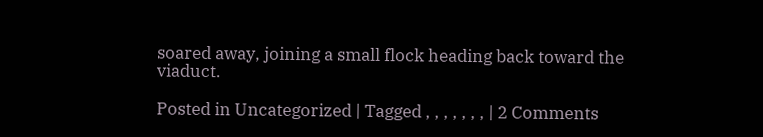soared away, joining a small flock heading back toward the viaduct.

Posted in Uncategorized | Tagged , , , , , , , | 2 Comments